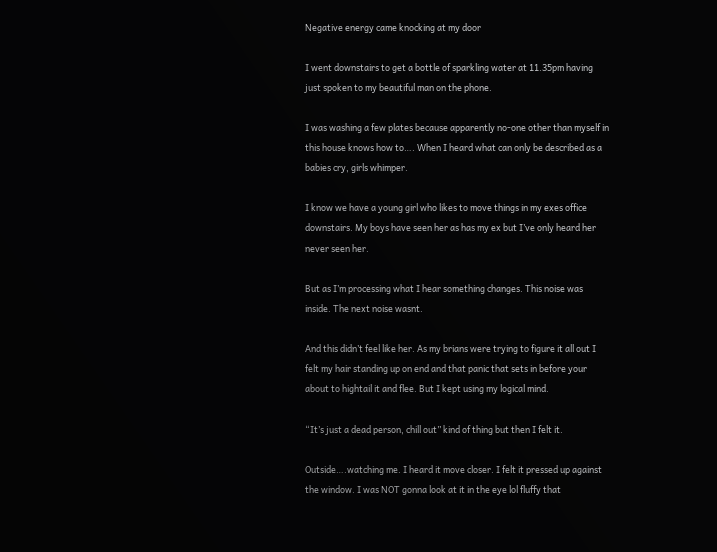Negative energy came knocking at my door

I went downstairs to get a bottle of sparkling water at 11.35pm having just spoken to my beautiful man on the phone.

I was washing a few plates because apparently no-one other than myself in this house knows how to…. When I heard what can only be described as a babies cry, girls whimper.

I know we have a young girl who likes to move things in my exes office downstairs. My boys have seen her as has my ex but I’ve only heard her never seen her.

But as I’m processing what I hear something changes. This noise was inside. The next noise wasnt.

And this didn’t feel like her. As my brians were trying to figure it all out I felt my hair standing up on end and that panic that sets in before your about to hightail it and flee. But I kept using my logical mind.

“It’s just a dead person, chill out” kind of thing but then I felt it.

Outside….watching me. I heard it move closer. I felt it pressed up against the window. I was NOT gonna look at it in the eye lol fluffy that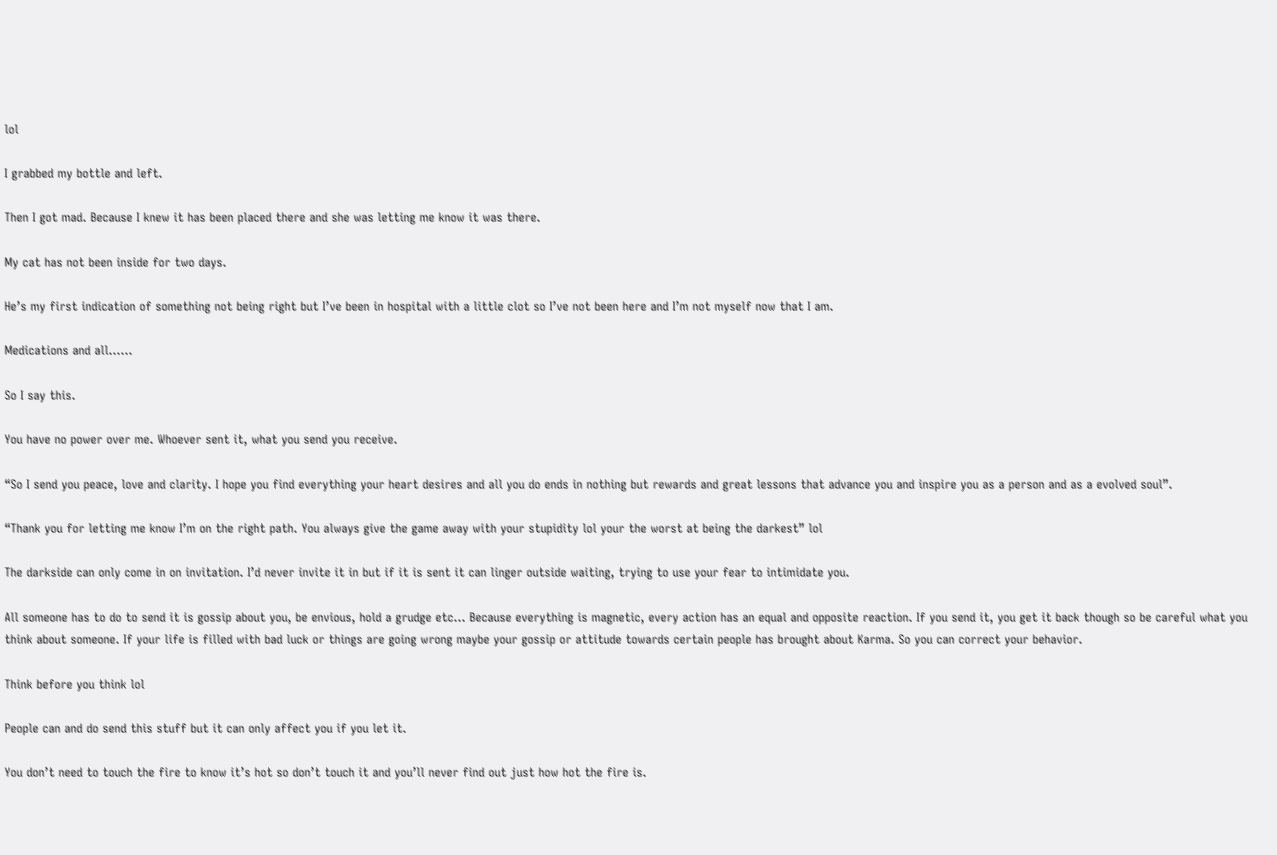lol

I grabbed my bottle and left.

Then I got mad. Because I knew it has been placed there and she was letting me know it was there.

My cat has not been inside for two days.

He’s my first indication of something not being right but I’ve been in hospital with a little clot so I’ve not been here and I’m not myself now that I am.

Medications and all……

So I say this.

You have no power over me. Whoever sent it, what you send you receive.

“So I send you peace, love and clarity. I hope you find everything your heart desires and all you do ends in nothing but rewards and great lessons that advance you and inspire you as a person and as a evolved soul”.

“Thank you for letting me know I’m on the right path. You always give the game away with your stupidity lol your the worst at being the darkest” lol

The darkside can only come in on invitation. I’d never invite it in but if it is sent it can linger outside waiting, trying to use your fear to intimidate you.

All someone has to do to send it is gossip about you, be envious, hold a grudge etc… Because everything is magnetic, every action has an equal and opposite reaction. If you send it, you get it back though so be careful what you think about someone. If your life is filled with bad luck or things are going wrong maybe your gossip or attitude towards certain people has brought about Karma. So you can correct your behavior.

Think before you think lol

People can and do send this stuff but it can only affect you if you let it.

You don’t need to touch the fire to know it’s hot so don’t touch it and you’ll never find out just how hot the fire is.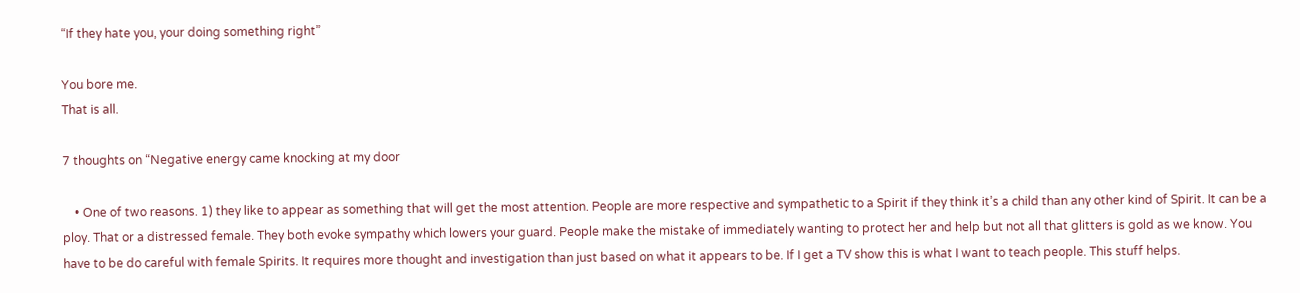“If they hate you, your doing something right”

You bore me.
That is all.

7 thoughts on “Negative energy came knocking at my door

    • One of two reasons. 1) they like to appear as something that will get the most attention. People are more respective and sympathetic to a Spirit if they think it’s a child than any other kind of Spirit. It can be a ploy. That or a distressed female. They both evoke sympathy which lowers your guard. People make the mistake of immediately wanting to protect her and help but not all that glitters is gold as we know. You have to be do careful with female Spirits. It requires more thought and investigation than just based on what it appears to be. If I get a TV show this is what I want to teach people. This stuff helps.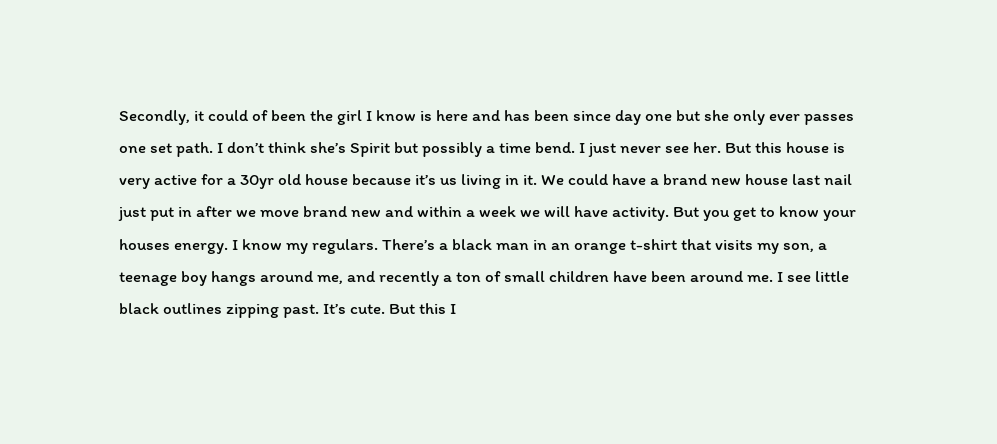Secondly, it could of been the girl I know is here and has been since day one but she only ever passes one set path. I don’t think she’s Spirit but possibly a time bend. I just never see her. But this house is very active for a 30yr old house because it’s us living in it. We could have a brand new house last nail just put in after we move brand new and within a week we will have activity. But you get to know your houses energy. I know my regulars. There’s a black man in an orange t-shirt that visits my son, a teenage boy hangs around me, and recently a ton of small children have been around me. I see little black outlines zipping past. It’s cute. But this I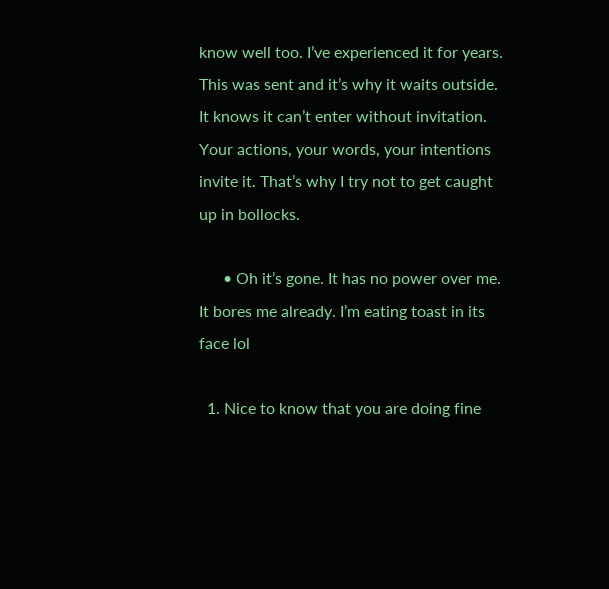know well too. I’ve experienced it for years. This was sent and it’s why it waits outside. It knows it can’t enter without invitation. Your actions, your words, your intentions invite it. That’s why I try not to get caught up in bollocks.

      • Oh it’s gone. It has no power over me. It bores me already. I’m eating toast in its face lol

  1. Nice to know that you are doing fine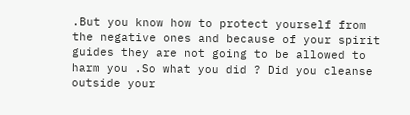.But you know how to protect yourself from the negative ones and because of your spirit guides they are not going to be allowed to harm you .So what you did ? Did you cleanse outside your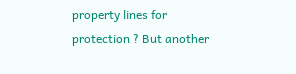property lines for protection ? But another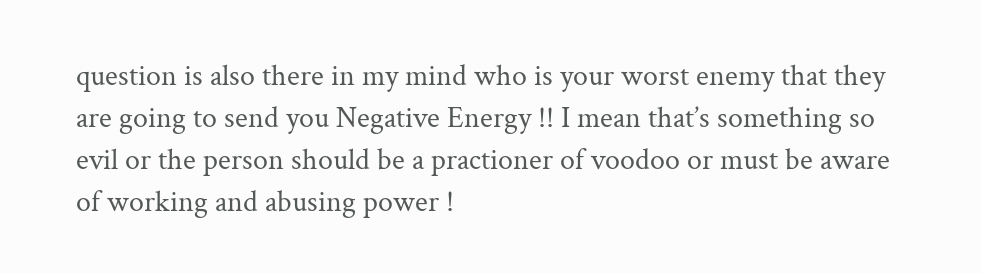question is also there in my mind who is your worst enemy that they are going to send you Negative Energy !! I mean that’s something so evil or the person should be a practioner of voodoo or must be aware of working and abusing power !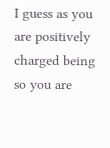I guess as you are positively charged being so you are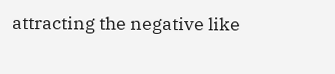attracting the negative like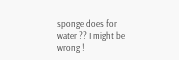sponge does for water ?? I might be wrong !